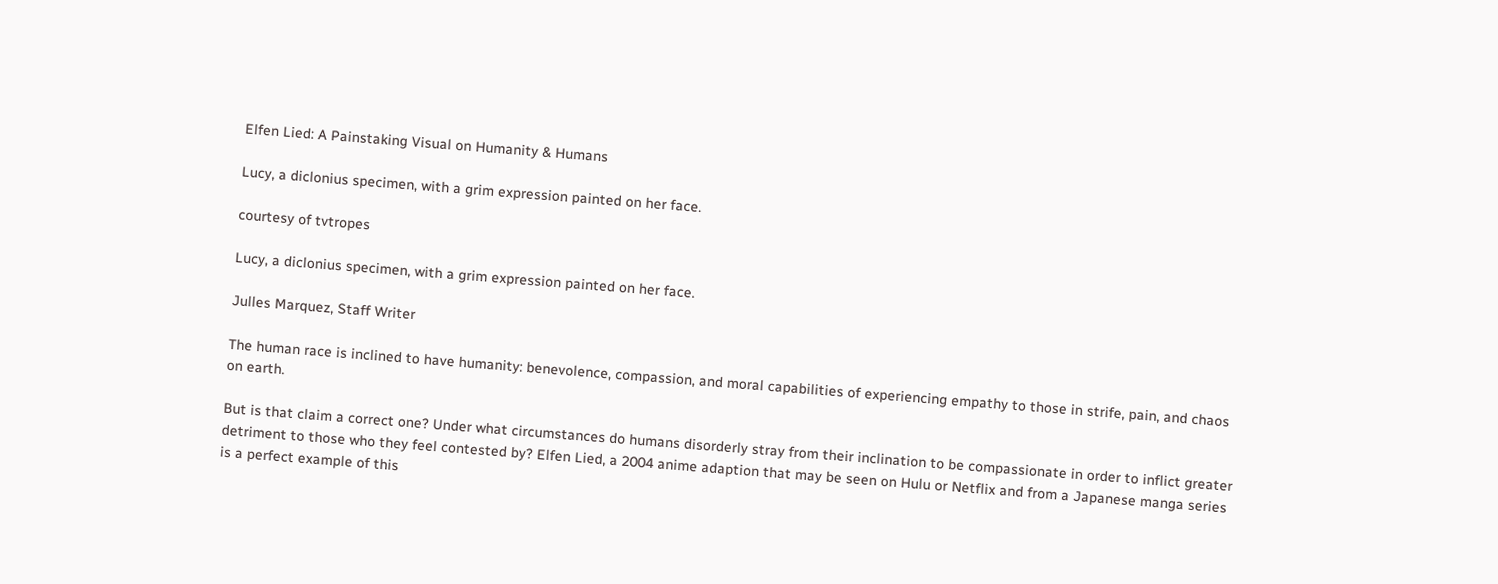Elfen Lied: A Painstaking Visual on Humanity & Humans

Lucy, a diclonius specimen, with a grim expression painted on her face.

courtesy of tvtropes

Lucy, a diclonius specimen, with a grim expression painted on her face.

Julles Marquez, Staff Writer

The human race is inclined to have humanity: benevolence, compassion, and moral capabilities of experiencing empathy to those in strife, pain, and chaos on earth.

But is that claim a correct one? Under what circumstances do humans disorderly stray from their inclination to be compassionate in order to inflict greater detriment to those who they feel contested by? Elfen Lied, a 2004 anime adaption that may be seen on Hulu or Netflix and from a Japanese manga series is a perfect example of this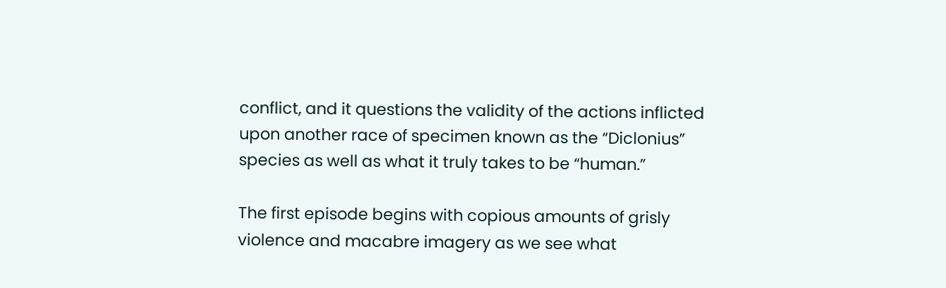conflict, and it questions the validity of the actions inflicted upon another race of specimen known as the “Diclonius” species as well as what it truly takes to be “human.”

The first episode begins with copious amounts of grisly violence and macabre imagery as we see what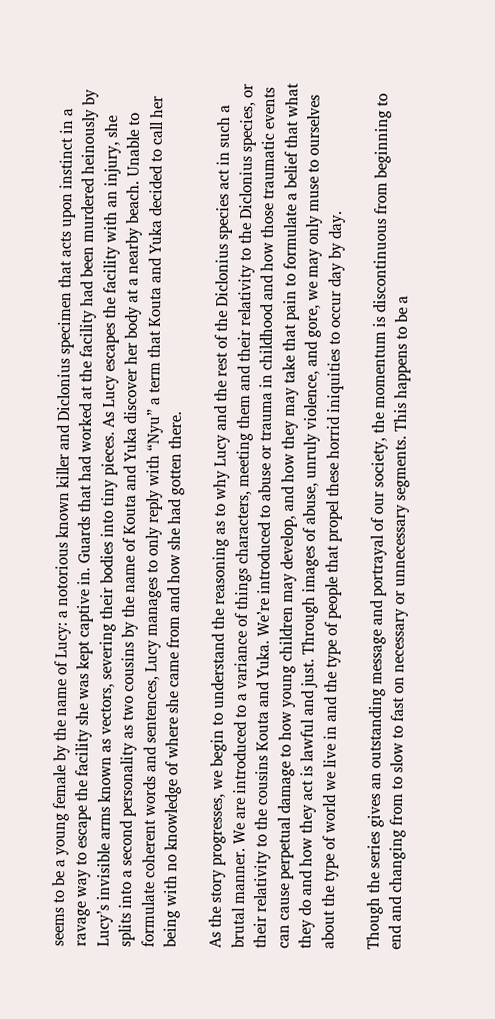seems to be a young female by the name of Lucy: a notorious known killer and Diclonius specimen that acts upon instinct in a ravage way to escape the facility she was kept captive in. Guards that had worked at the facility had been murdered heinously by Lucy’s invisible arms known as vectors, severing their bodies into tiny pieces. As Lucy escapes the facility with an injury, she splits into a second personality as two cousins by the name of Kouta and Yuka discover her body at a nearby beach. Unable to formulate coherent words and sentences, Lucy manages to only reply with “Nyu” a term that Kouta and Yuka decided to call her being with no knowledge of where she came from and how she had gotten there.

As the story progresses, we begin to understand the reasoning as to why Lucy and the rest of the Diclonius species act in such a brutal manner. We are introduced to a variance of things characters, meeting them and their relativity to the Diclonius species, or their relativity to the cousins Kouta and Yuka. We’re introduced to abuse or trauma in childhood and how those traumatic events can cause perpetual damage to how young children may develop, and how they may take that pain to formulate a belief that what they do and how they act is lawful and just. Through images of abuse, unruly violence, and gore, we may only muse to ourselves about the type of world we live in and the type of people that propel these horrid iniquities to occur day by day.

Though the series gives an outstanding message and portrayal of our society, the momentum is discontinuous from beginning to end and changing from to slow to fast on necessary or unnecessary segments. This happens to be a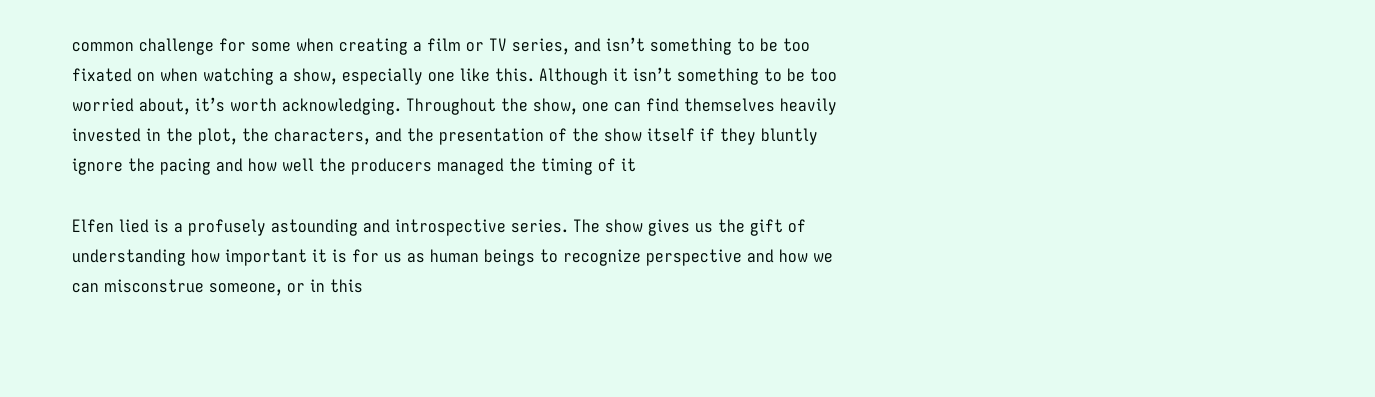common challenge for some when creating a film or TV series, and isn’t something to be too fixated on when watching a show, especially one like this. Although it isn’t something to be too worried about, it’s worth acknowledging. Throughout the show, one can find themselves heavily invested in the plot, the characters, and the presentation of the show itself if they bluntly ignore the pacing and how well the producers managed the timing of it

Elfen lied is a profusely astounding and introspective series. The show gives us the gift of understanding how important it is for us as human beings to recognize perspective and how we can misconstrue someone, or in this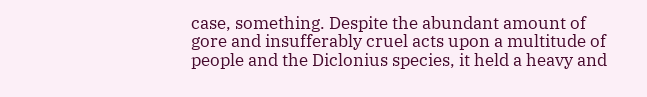case, something. Despite the abundant amount of gore and insufferably cruel acts upon a multitude of people and the Diclonius species, it held a heavy and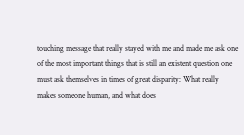touching message that really stayed with me and made me ask one of the most important things that is still an existent question one must ask themselves in times of great disparity: What really makes someone human, and what does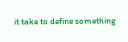it take to define something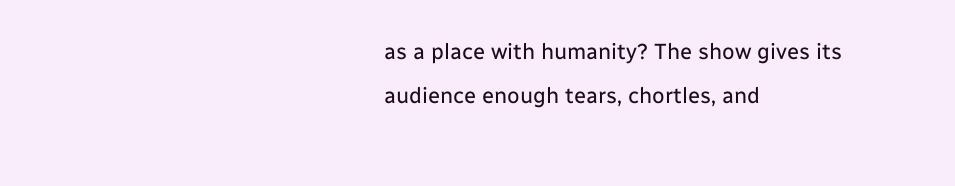as a place with humanity? The show gives its audience enough tears, chortles, and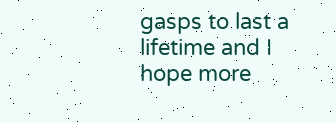gasps to last a lifetime and I hope more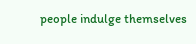people indulge themselves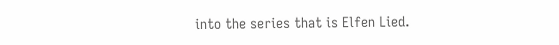into the series that is Elfen Lied.